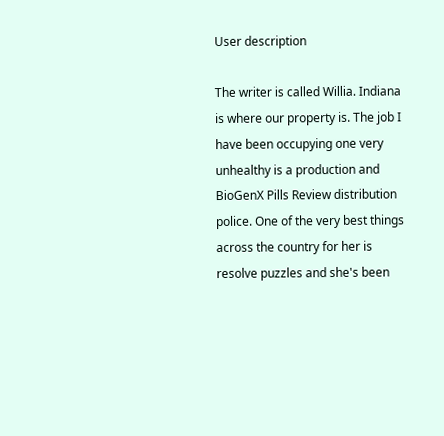User description

The writer is called Willia. Indiana is where our property is. The job I have been occupying one very unhealthy is a production and BioGenX Pills Review distribution police. One of the very best things across the country for her is resolve puzzles and she's been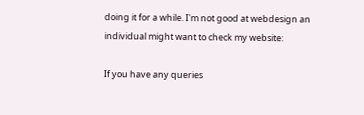doing it for a while. I'm not good at webdesign an individual might want to check my website:

If you have any queries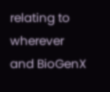relating to wherever and BioGenX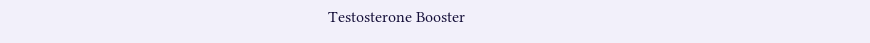Testosterone Booster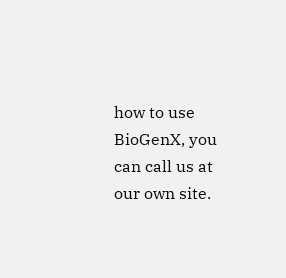how to use BioGenX, you can call us at our own site.